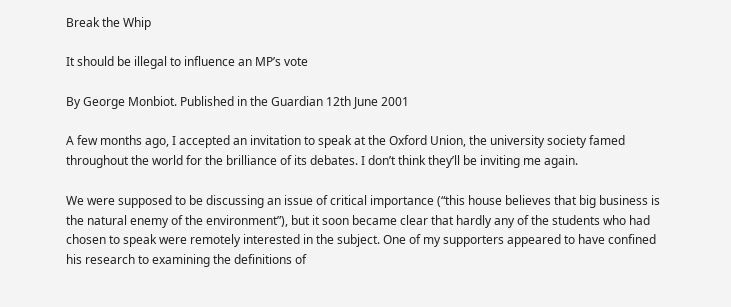Break the Whip

It should be illegal to influence an MP’s vote

By George Monbiot. Published in the Guardian 12th June 2001

A few months ago, I accepted an invitation to speak at the Oxford Union, the university society famed throughout the world for the brilliance of its debates. I don’t think they’ll be inviting me again.

We were supposed to be discussing an issue of critical importance (“this house believes that big business is the natural enemy of the environment”), but it soon became clear that hardly any of the students who had chosen to speak were remotely interested in the subject. One of my supporters appeared to have confined his research to examining the definitions of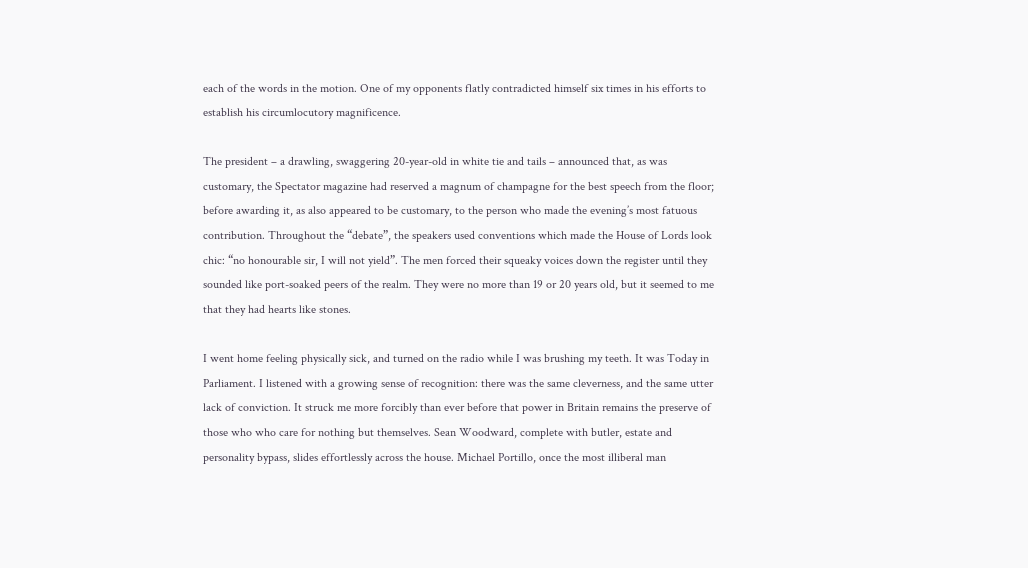each of the words in the motion. One of my opponents flatly contradicted himself six times in his efforts to establish his circumlocutory magnificence.

The president – a drawling, swaggering 20-year-old in white tie and tails – announced that, as was customary, the Spectator magazine had reserved a magnum of champagne for the best speech from the floor; before awarding it, as also appeared to be customary, to the person who made the evening’s most fatuous contribution. Throughout the “debate”, the speakers used conventions which made the House of Lords look chic: “no honourable sir, I will not yield”. The men forced their squeaky voices down the register until they sounded like port-soaked peers of the realm. They were no more than 19 or 20 years old, but it seemed to me that they had hearts like stones.

I went home feeling physically sick, and turned on the radio while I was brushing my teeth. It was Today in Parliament. I listened with a growing sense of recognition: there was the same cleverness, and the same utter lack of conviction. It struck me more forcibly than ever before that power in Britain remains the preserve of those who who care for nothing but themselves. Sean Woodward, complete with butler, estate and personality bypass, slides effortlessly across the house. Michael Portillo, once the most illiberal man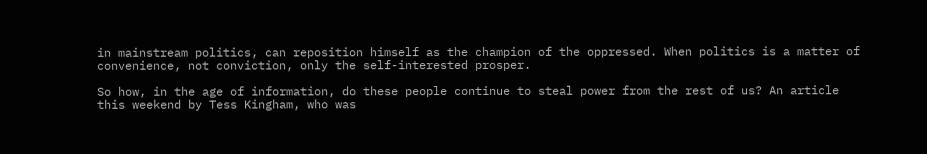in mainstream politics, can reposition himself as the champion of the oppressed. When politics is a matter of convenience, not conviction, only the self-interested prosper.

So how, in the age of information, do these people continue to steal power from the rest of us? An article this weekend by Tess Kingham, who was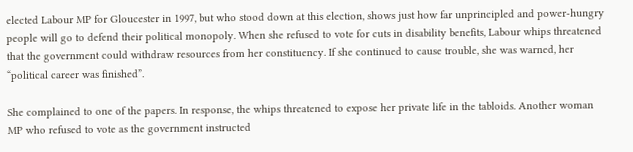elected Labour MP for Gloucester in 1997, but who stood down at this election, shows just how far unprincipled and power-hungry people will go to defend their political monopoly. When she refused to vote for cuts in disability benefits, Labour whips threatened that the government could withdraw resources from her constituency. If she continued to cause trouble, she was warned, her “political career was finished”.

She complained to one of the papers. In response, the whips threatened to expose her private life in the tabloids. Another woman MP who refused to vote as the government instructed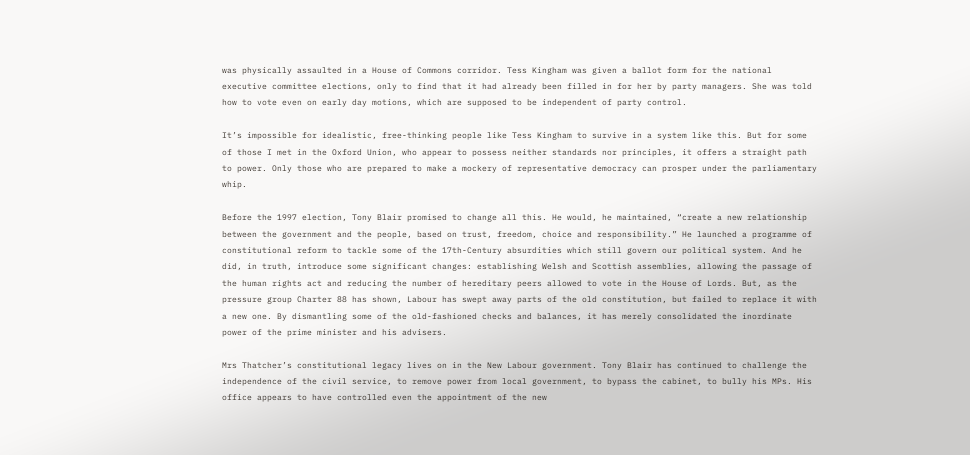was physically assaulted in a House of Commons corridor. Tess Kingham was given a ballot form for the national executive committee elections, only to find that it had already been filled in for her by party managers. She was told how to vote even on early day motions, which are supposed to be independent of party control.

It’s impossible for idealistic, free-thinking people like Tess Kingham to survive in a system like this. But for some of those I met in the Oxford Union, who appear to possess neither standards nor principles, it offers a straight path to power. Only those who are prepared to make a mockery of representative democracy can prosper under the parliamentary whip.

Before the 1997 election, Tony Blair promised to change all this. He would, he maintained, “create a new relationship between the government and the people, based on trust, freedom, choice and responsibility.” He launched a programme of constitutional reform to tackle some of the 17th-Century absurdities which still govern our political system. And he did, in truth, introduce some significant changes: establishing Welsh and Scottish assemblies, allowing the passage of the human rights act and reducing the number of hereditary peers allowed to vote in the House of Lords. But, as the pressure group Charter 88 has shown, Labour has swept away parts of the old constitution, but failed to replace it with a new one. By dismantling some of the old-fashioned checks and balances, it has merely consolidated the inordinate power of the prime minister and his advisers.

Mrs Thatcher’s constitutional legacy lives on in the New Labour government. Tony Blair has continued to challenge the independence of the civil service, to remove power from local government, to bypass the cabinet, to bully his MPs. His office appears to have controlled even the appointment of the new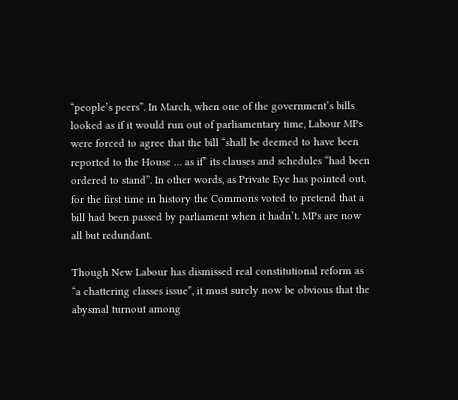“people’s peers”. In March, when one of the government’s bills looked as if it would run out of parliamentary time, Labour MPs were forced to agree that the bill “shall be deemed to have been reported to the House … as if” its clauses and schedules “had been ordered to stand”. In other words, as Private Eye has pointed out, for the first time in history the Commons voted to pretend that a bill had been passed by parliament when it hadn’t. MPs are now all but redundant.

Though New Labour has dismissed real constitutional reform as “a chattering classes issue”, it must surely now be obvious that the abysmal turnout among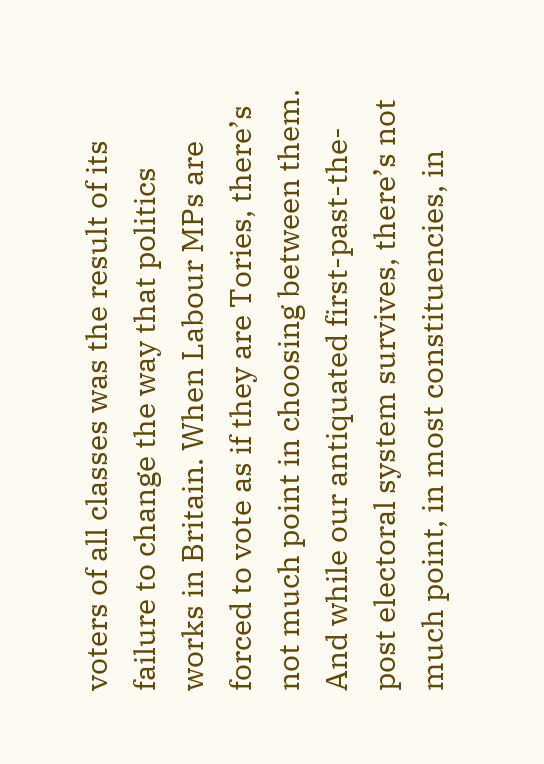voters of all classes was the result of its failure to change the way that politics works in Britain. When Labour MPs are forced to vote as if they are Tories, there’s not much point in choosing between them. And while our antiquated first-past-the-post electoral system survives, there’s not much point, in most constituencies, in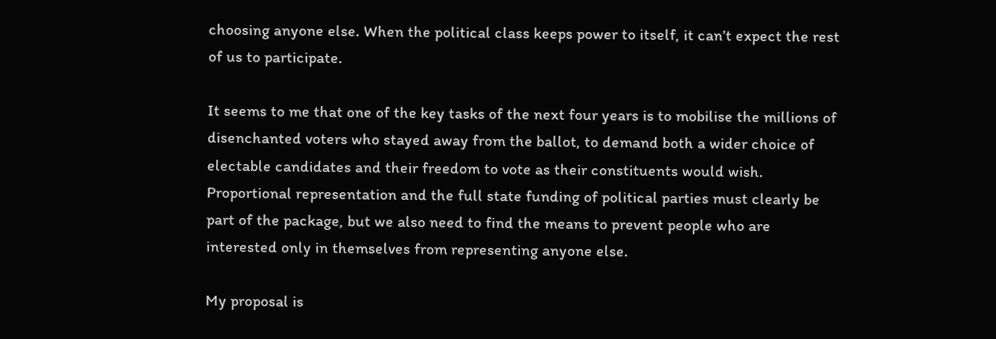choosing anyone else. When the political class keeps power to itself, it can’t expect the rest of us to participate.

It seems to me that one of the key tasks of the next four years is to mobilise the millions of disenchanted voters who stayed away from the ballot, to demand both a wider choice of electable candidates and their freedom to vote as their constituents would wish. Proportional representation and the full state funding of political parties must clearly be part of the package, but we also need to find the means to prevent people who are interested only in themselves from representing anyone else.

My proposal is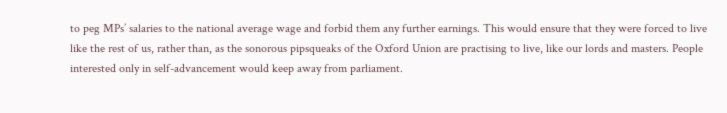to peg MPs’ salaries to the national average wage and forbid them any further earnings. This would ensure that they were forced to live like the rest of us, rather than, as the sonorous pipsqueaks of the Oxford Union are practising to live, like our lords and masters. People interested only in self-advancement would keep away from parliament.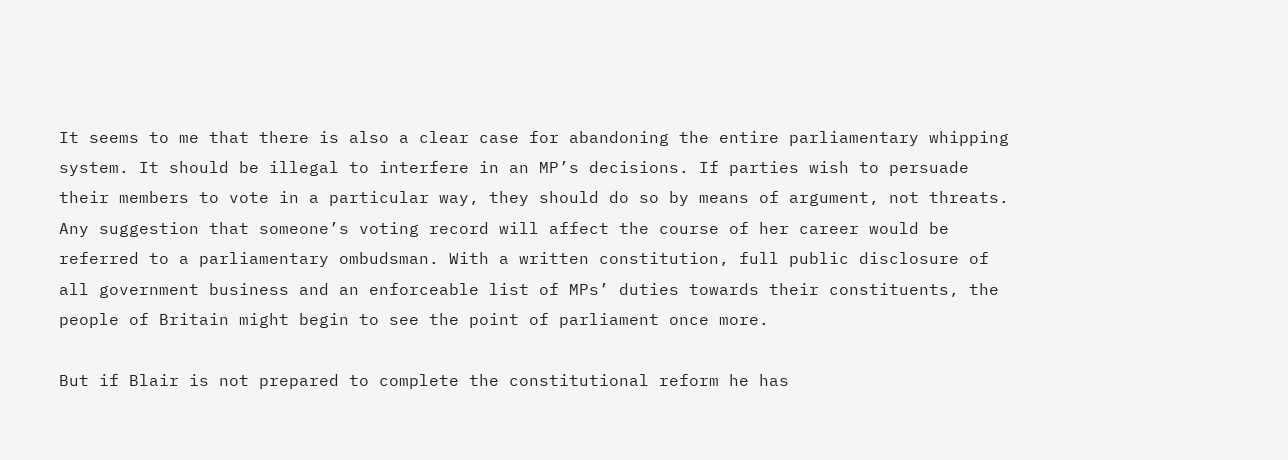It seems to me that there is also a clear case for abandoning the entire parliamentary whipping system. It should be illegal to interfere in an MP’s decisions. If parties wish to persuade their members to vote in a particular way, they should do so by means of argument, not threats. Any suggestion that someone’s voting record will affect the course of her career would be referred to a parliamentary ombudsman. With a written constitution, full public disclosure of all government business and an enforceable list of MPs’ duties towards their constituents, the people of Britain might begin to see the point of parliament once more.

But if Blair is not prepared to complete the constitutional reform he has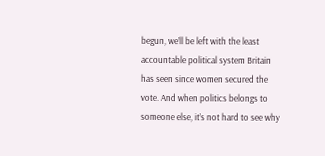begun, we’ll be left with the least accountable political system Britain has seen since women secured the vote. And when politics belongs to someone else, it’s not hard to see why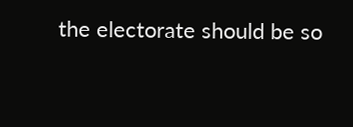the electorate should be so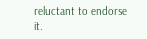reluctant to endorse it.